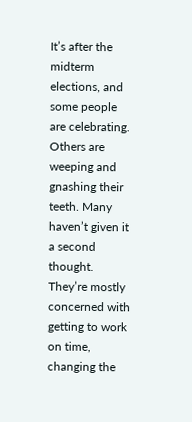It’s after the midterm elections, and some people are celebrating. Others are weeping and gnashing their teeth. Many haven’t given it a second thought. They’re mostly concerned with getting to work on time, changing the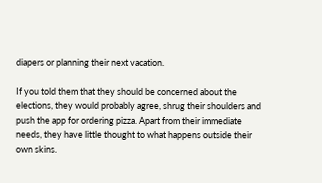diapers or planning their next vacation.

If you told them that they should be concerned about the elections, they would probably agree, shrug their shoulders and push the app for ordering pizza. Apart from their immediate needs, they have little thought to what happens outside their own skins.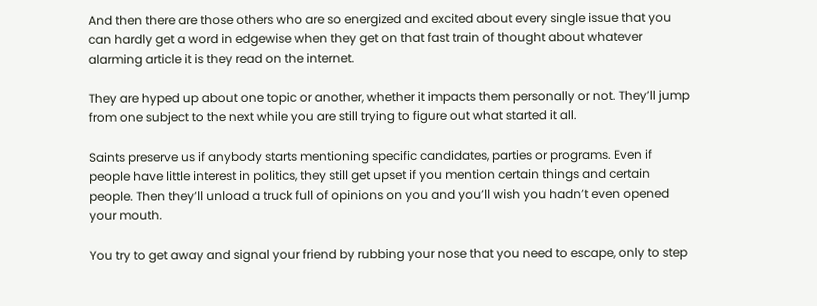And then there are those others who are so energized and excited about every single issue that you can hardly get a word in edgewise when they get on that fast train of thought about whatever alarming article it is they read on the internet.

They are hyped up about one topic or another, whether it impacts them personally or not. They’ll jump from one subject to the next while you are still trying to figure out what started it all.

Saints preserve us if anybody starts mentioning specific candidates, parties or programs. Even if people have little interest in politics, they still get upset if you mention certain things and certain people. Then they’ll unload a truck full of opinions on you and you’ll wish you hadn’t even opened your mouth.

You try to get away and signal your friend by rubbing your nose that you need to escape, only to step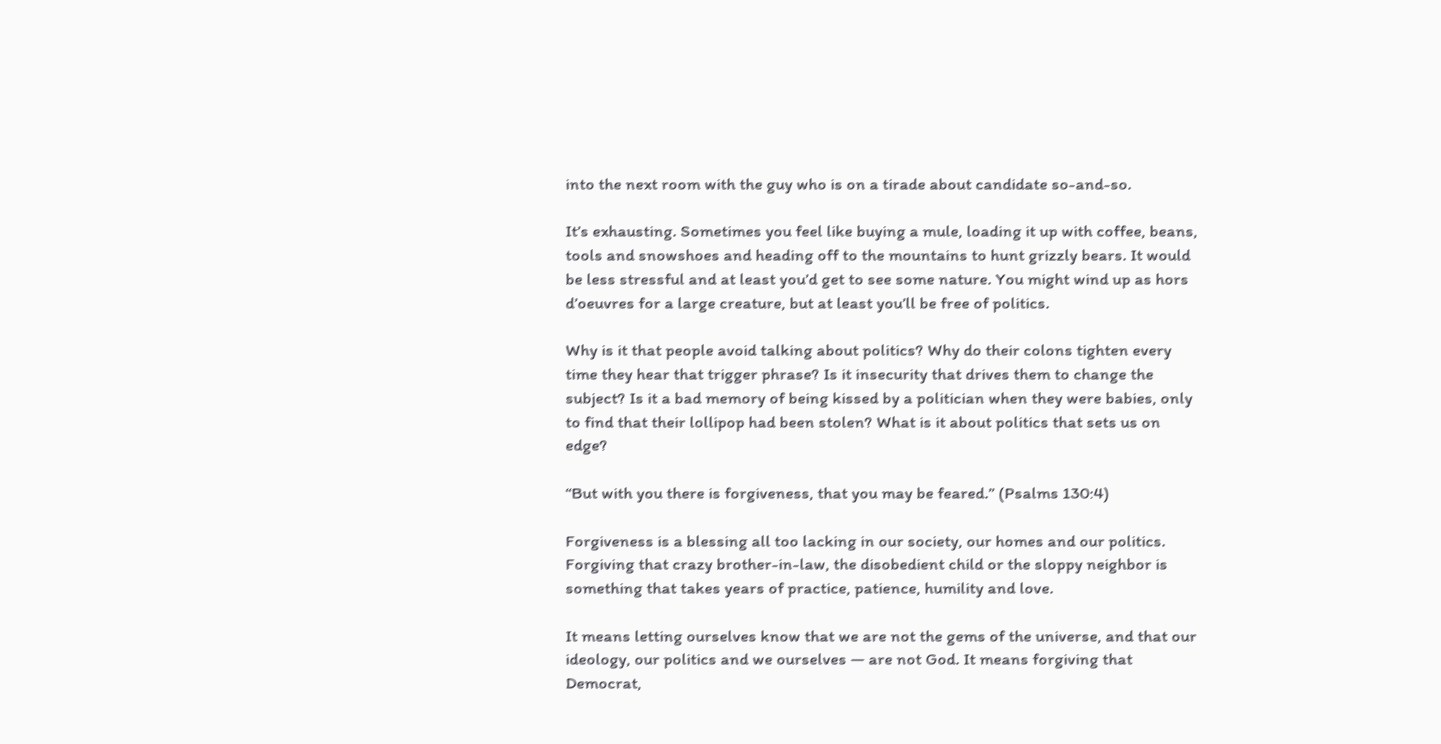into the next room with the guy who is on a tirade about candidate so-and-so.

It’s exhausting. Sometimes you feel like buying a mule, loading it up with coffee, beans, tools and snowshoes and heading off to the mountains to hunt grizzly bears. It would be less stressful and at least you’d get to see some nature. You might wind up as hors d’oeuvres for a large creature, but at least you’ll be free of politics.

Why is it that people avoid talking about politics? Why do their colons tighten every time they hear that trigger phrase? Is it insecurity that drives them to change the subject? Is it a bad memory of being kissed by a politician when they were babies, only to find that their lollipop had been stolen? What is it about politics that sets us on edge?

“But with you there is forgiveness, that you may be feared.” (Psalms 130:4)

Forgiveness is a blessing all too lacking in our society, our homes and our politics. Forgiving that crazy brother-in-law, the disobedient child or the sloppy neighbor is something that takes years of practice, patience, humility and love.

It means letting ourselves know that we are not the gems of the universe, and that our ideology, our politics and we ourselves — are not God. It means forgiving that Democrat,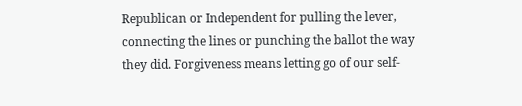Republican or Independent for pulling the lever, connecting the lines or punching the ballot the way they did. Forgiveness means letting go of our self-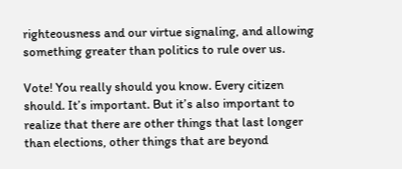righteousness and our virtue signaling, and allowing something greater than politics to rule over us.

Vote! You really should you know. Every citizen should. It’s important. But it’s also important to realize that there are other things that last longer than elections, other things that are beyond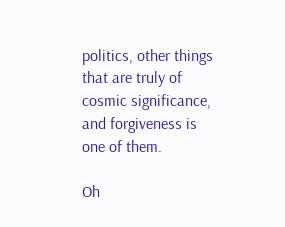politics, other things that are truly of cosmic significance, and forgiveness is one of them.

Oh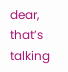dear, that’s talking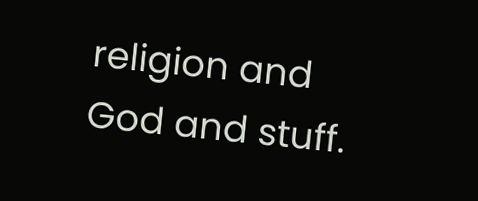religion and God and stuff.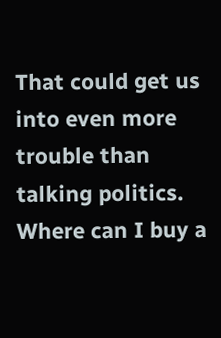That could get us into even more trouble than talking politics. Where can I buy a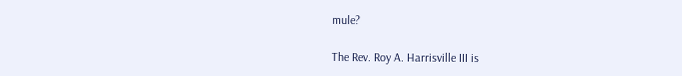mule?

The Rev. Roy A. Harrisville III is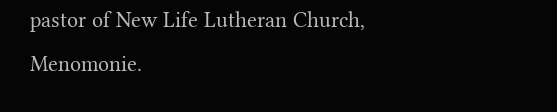pastor of New Life Lutheran Church, Menomonie.